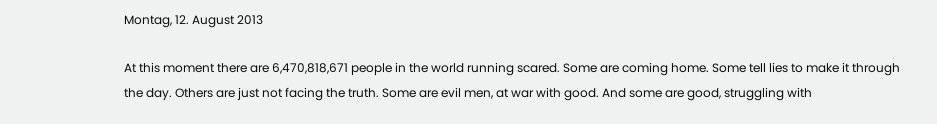Montag, 12. August 2013

At this moment there are 6,470,818,671 people in the world running scared. Some are coming home. Some tell lies to make it through the day. Others are just not facing the truth. Some are evil men, at war with good. And some are good, struggling with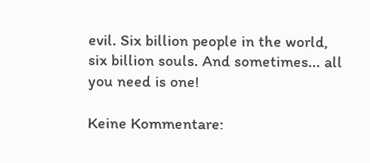evil. Six billion people in the world, six billion souls. And sometimes... all you need is one!

Keine Kommentare: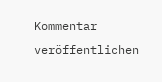Kommentar veröffentlichen